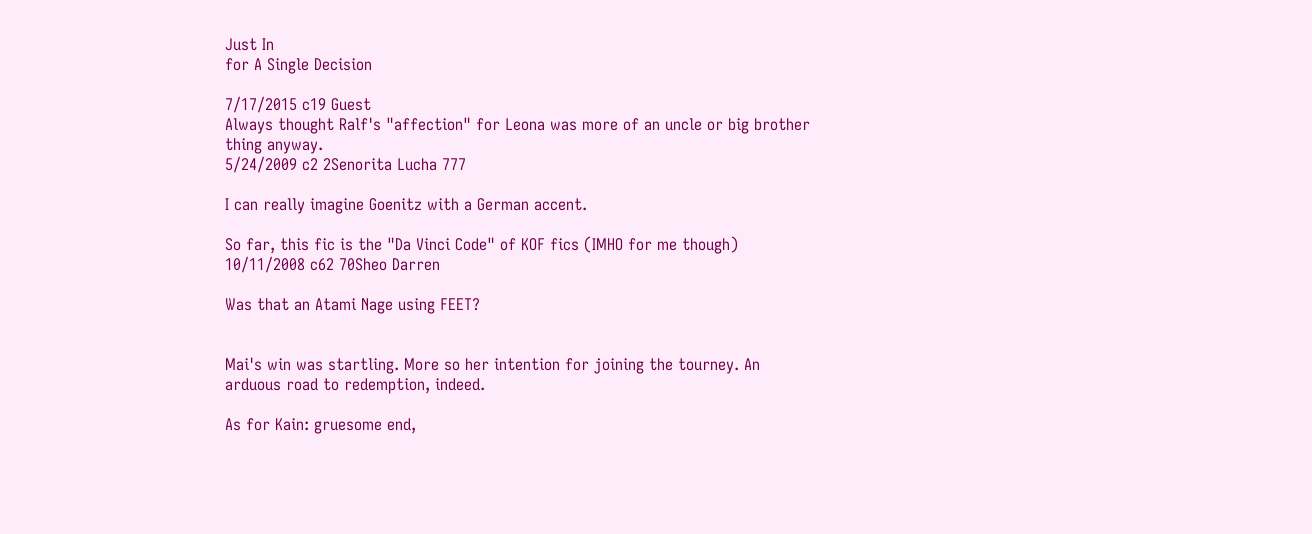Just In
for A Single Decision

7/17/2015 c19 Guest
Always thought Ralf's "affection" for Leona was more of an uncle or big brother thing anyway.
5/24/2009 c2 2Senorita Lucha 777

I can really imagine Goenitz with a German accent.

So far, this fic is the "Da Vinci Code" of KOF fics (IMHO for me though)
10/11/2008 c62 70Sheo Darren

Was that an Atami Nage using FEET?


Mai's win was startling. More so her intention for joining the tourney. An arduous road to redemption, indeed.

As for Kain: gruesome end,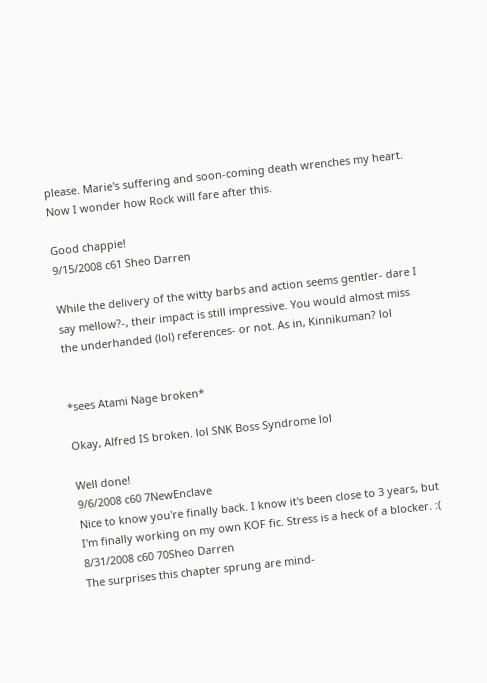please. Marie's suffering and soon-coming death wrenches my heart. Now I wonder how Rock will fare after this.

Good chappie!
9/15/2008 c61 Sheo Darren

While the delivery of the witty barbs and action seems gentler- dare I say mellow?-, their impact is still impressive. You would almost miss the underhanded (lol) references- or not. As in, Kinnikuman? lol


*sees Atami Nage broken*

Okay, Alfred IS broken. lol SNK Boss Syndrome lol

Well done!
9/6/2008 c60 7NewEnclave
Nice to know you're finally back. I know it's been close to 3 years, but I'm finally working on my own KOF fic. Stress is a heck of a blocker. :(
8/31/2008 c60 70Sheo Darren
The surprises this chapter sprung are mind-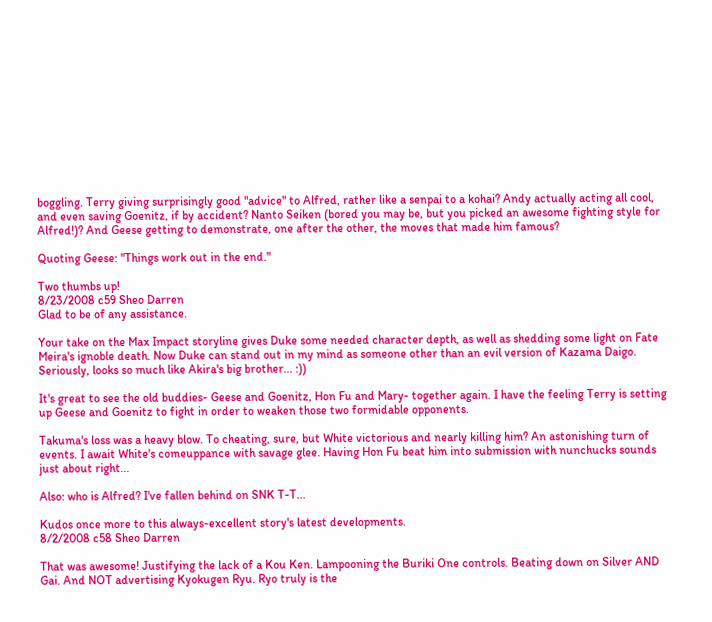boggling. Terry giving surprisingly good "advice" to Alfred, rather like a senpai to a kohai? Andy actually acting all cool, and even saving Goenitz, if by accident? Nanto Seiken (bored you may be, but you picked an awesome fighting style for Alfred!)? And Geese getting to demonstrate, one after the other, the moves that made him famous?

Quoting Geese: "Things work out in the end."

Two thumbs up!
8/23/2008 c59 Sheo Darren
Glad to be of any assistance.

Your take on the Max Impact storyline gives Duke some needed character depth, as well as shedding some light on Fate Meira's ignoble death. Now Duke can stand out in my mind as someone other than an evil version of Kazama Daigo. Seriously, looks so much like Akira's big brother... :))

It's great to see the old buddies- Geese and Goenitz, Hon Fu and Mary- together again. I have the feeling Terry is setting up Geese and Goenitz to fight in order to weaken those two formidable opponents.

Takuma's loss was a heavy blow. To cheating, sure, but White victorious and nearly killing him? An astonishing turn of events. I await White's comeuppance with savage glee. Having Hon Fu beat him into submission with nunchucks sounds just about right...

Also: who is Alfred? I've fallen behind on SNK T-T...

Kudos once more to this always-excellent story's latest developments.
8/2/2008 c58 Sheo Darren

That was awesome! Justifying the lack of a Kou Ken. Lampooning the Buriki One controls. Beating down on Silver AND Gai. And NOT advertising Kyokugen Ryu. Ryo truly is the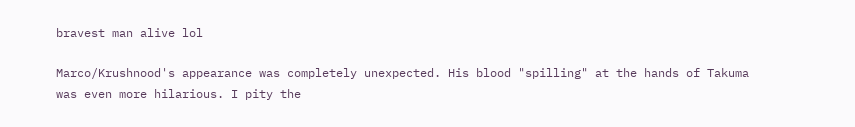bravest man alive lol

Marco/Krushnood's appearance was completely unexpected. His blood "spilling" at the hands of Takuma was even more hilarious. I pity the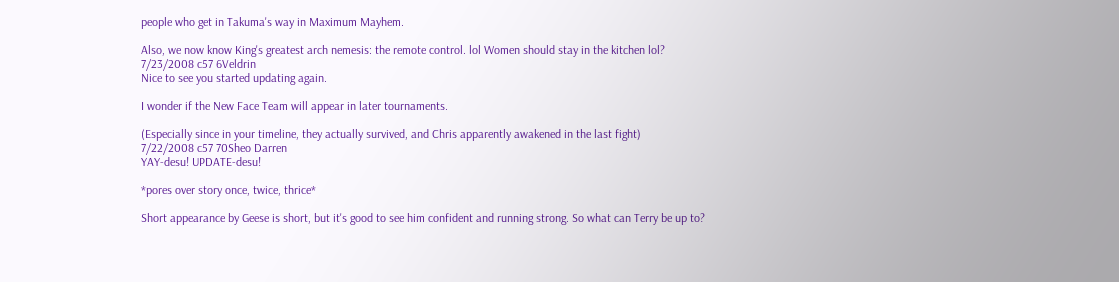people who get in Takuma's way in Maximum Mayhem.

Also, we now know King's greatest arch nemesis: the remote control. lol Women should stay in the kitchen lol?
7/23/2008 c57 6Veldrin
Nice to see you started updating again.

I wonder if the New Face Team will appear in later tournaments.

(Especially since in your timeline, they actually survived, and Chris apparently awakened in the last fight)
7/22/2008 c57 70Sheo Darren
YAY-desu! UPDATE-desu!

*pores over story once, twice, thrice*

Short appearance by Geese is short, but it's good to see him confident and running strong. So what can Terry be up to?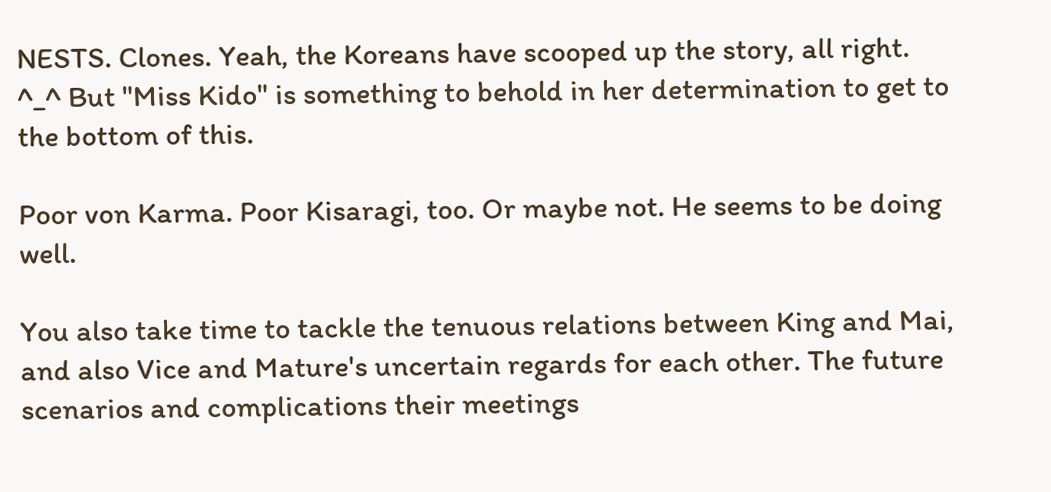NESTS. Clones. Yeah, the Koreans have scooped up the story, all right. ^_^ But "Miss Kido" is something to behold in her determination to get to the bottom of this.

Poor von Karma. Poor Kisaragi, too. Or maybe not. He seems to be doing well.

You also take time to tackle the tenuous relations between King and Mai, and also Vice and Mature's uncertain regards for each other. The future scenarios and complications their meetings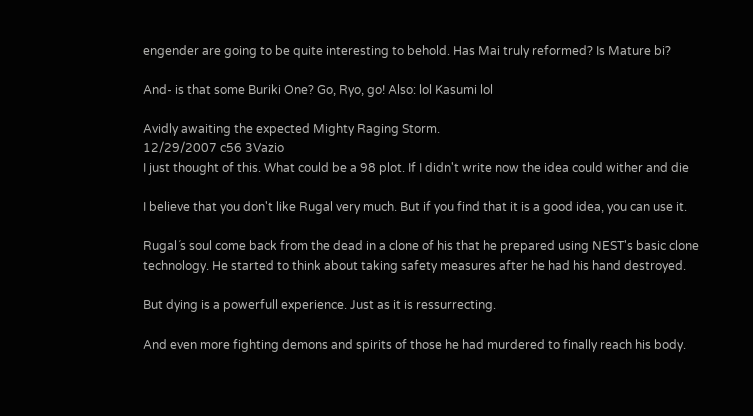engender are going to be quite interesting to behold. Has Mai truly reformed? Is Mature bi?

And- is that some Buriki One? Go, Ryo, go! Also: lol Kasumi lol

Avidly awaiting the expected Mighty Raging Storm.
12/29/2007 c56 3Vazio
I just thought of this. What could be a 98 plot. If I didn't write now the idea could wither and die

I believe that you don't like Rugal very much. But if you find that it is a good idea, you can use it.

Rugal´s soul come back from the dead in a clone of his that he prepared using NEST's basic clone technology. He started to think about taking safety measures after he had his hand destroyed.

But dying is a powerfull experience. Just as it is ressurrecting.

And even more fighting demons and spirits of those he had murdered to finally reach his body.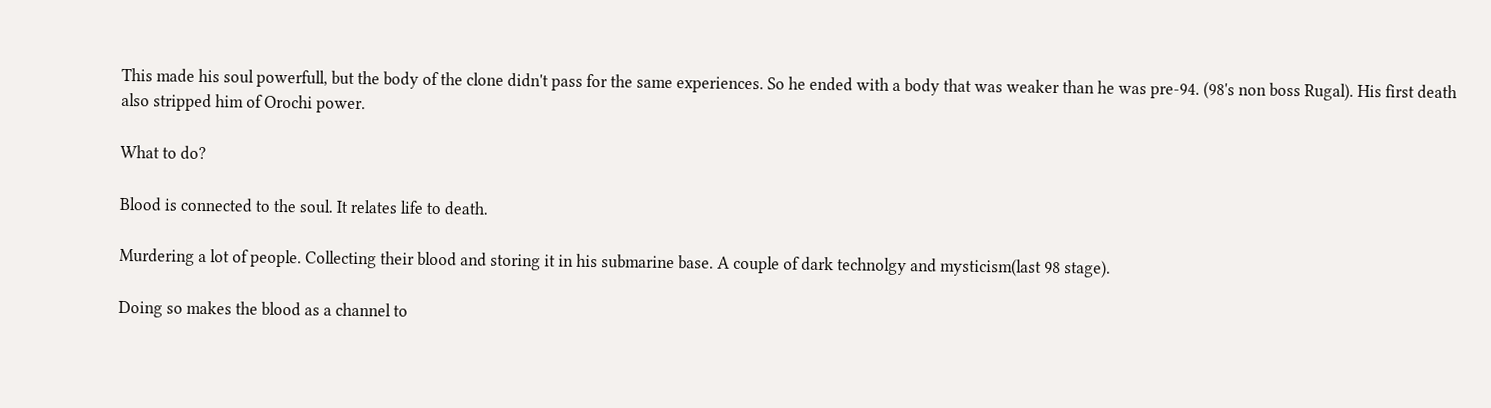This made his soul powerfull, but the body of the clone didn't pass for the same experiences. So he ended with a body that was weaker than he was pre-94. (98's non boss Rugal). His first death also stripped him of Orochi power.

What to do?

Blood is connected to the soul. It relates life to death.

Murdering a lot of people. Collecting their blood and storing it in his submarine base. A couple of dark technolgy and mysticism(last 98 stage).

Doing so makes the blood as a channel to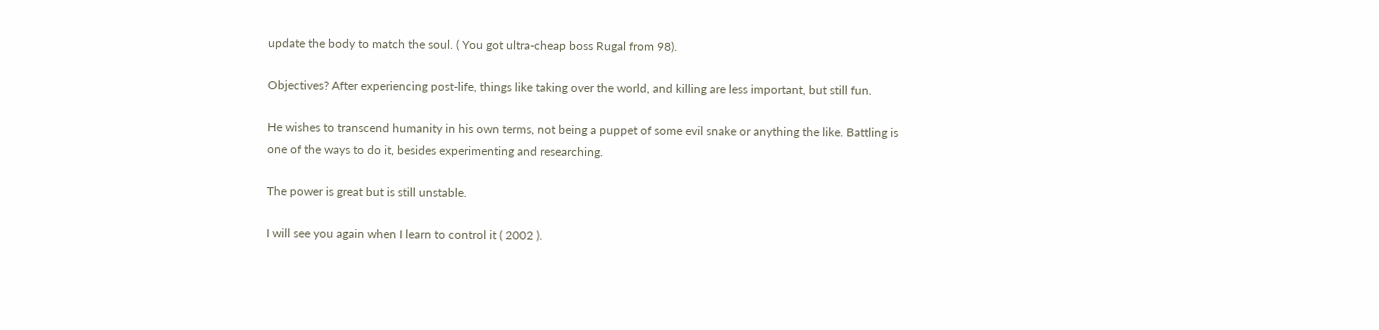update the body to match the soul. ( You got ultra-cheap boss Rugal from 98).

Objectives? After experiencing post-life, things like taking over the world, and killing are less important, but still fun.

He wishes to transcend humanity in his own terms, not being a puppet of some evil snake or anything the like. Battling is one of the ways to do it, besides experimenting and researching.

The power is great but is still unstable.

I will see you again when I learn to control it ( 2002 ).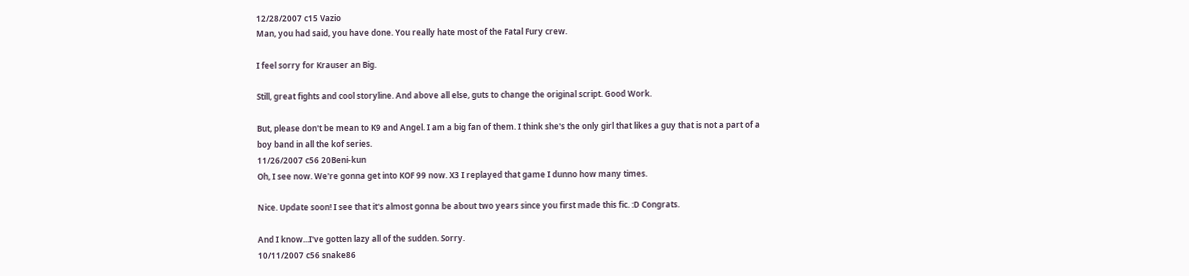12/28/2007 c15 Vazio
Man, you had said, you have done. You really hate most of the Fatal Fury crew.

I feel sorry for Krauser an Big.

Still, great fights and cool storyline. And above all else, guts to change the original script. Good Work.

But, please don't be mean to K9 and Angel. I am a big fan of them. I think she's the only girl that likes a guy that is not a part of a boy band in all the kof series.
11/26/2007 c56 20Beni-kun
Oh, I see now. We're gonna get into KOF 99 now. X3 I replayed that game I dunno how many times.

Nice. Update soon! I see that it's almost gonna be about two years since you first made this fic. :D Congrats.

And I know...I've gotten lazy all of the sudden. Sorry.
10/11/2007 c56 snake86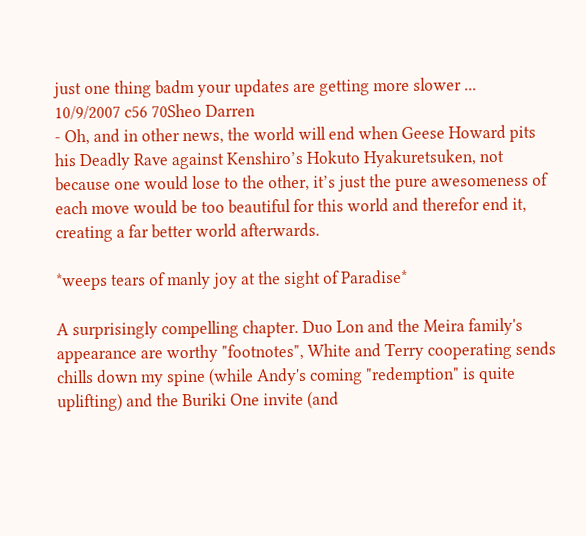just one thing badm your updates are getting more slower ...
10/9/2007 c56 70Sheo Darren
- Oh, and in other news, the world will end when Geese Howard pits his Deadly Rave against Kenshiro’s Hokuto Hyakuretsuken, not because one would lose to the other, it’s just the pure awesomeness of each move would be too beautiful for this world and therefor end it, creating a far better world afterwards.

*weeps tears of manly joy at the sight of Paradise*

A surprisingly compelling chapter. Duo Lon and the Meira family's appearance are worthy "footnotes", White and Terry cooperating sends chills down my spine (while Andy's coming "redemption" is quite uplifting) and the Buriki One invite (and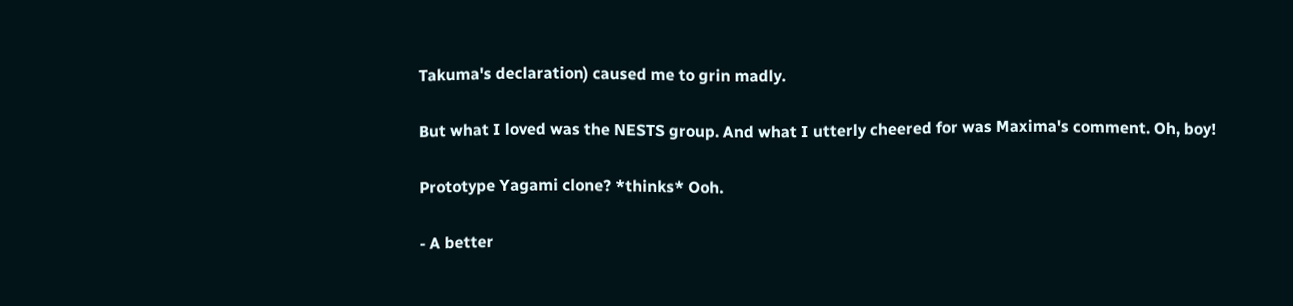Takuma's declaration) caused me to grin madly.

But what I loved was the NESTS group. And what I utterly cheered for was Maxima's comment. Oh, boy!

Prototype Yagami clone? *thinks* Ooh.

- A better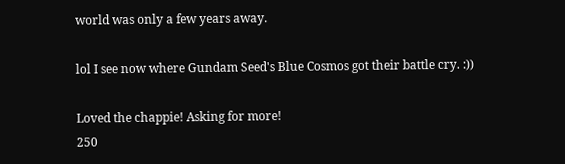world was only a few years away.

lol I see now where Gundam Seed's Blue Cosmos got their battle cry. :))

Loved the chappie! Asking for more!
250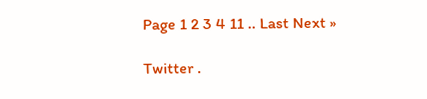Page 1 2 3 4 11 .. Last Next »

Twitter .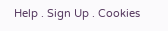Help . Sign Up . Cookies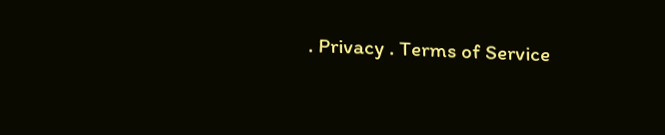. Privacy . Terms of Service